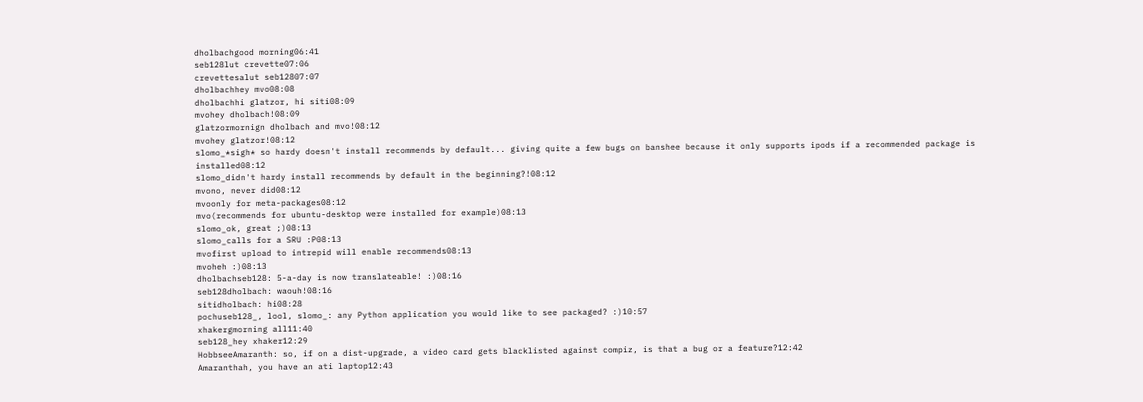dholbachgood morning06:41
seb128lut crevette07:06
crevettesalut seb12807:07
dholbachhey mvo08:08
dholbachhi glatzor, hi siti08:09
mvohey dholbach!08:09
glatzormornign dholbach and mvo!08:12
mvohey glatzor!08:12
slomo_*sigh* so hardy doesn't install recommends by default... giving quite a few bugs on banshee because it only supports ipods if a recommended package is installed08:12
slomo_didn't hardy install recommends by default in the beginning?!08:12
mvono, never did08:12
mvoonly for meta-packages08:12
mvo(recommends for ubuntu-desktop were installed for example)08:13
slomo_ok, great ;)08:13
slomo_calls for a SRU :P08:13
mvofirst upload to intrepid will enable recommends08:13
mvoheh :)08:13
dholbachseb128: 5-a-day is now translateable! :)08:16
seb128dholbach: waouh!08:16
sitidholbach: hi08:28
pochuseb128_, lool, slomo_: any Python application you would like to see packaged? :)10:57
xhakergmorning all11:40
seb128_hey xhaker12:29
HobbseeAmaranth: so, if on a dist-upgrade, a video card gets blacklisted against compiz, is that a bug or a feature?12:42
Amaranthah, you have an ati laptop12:43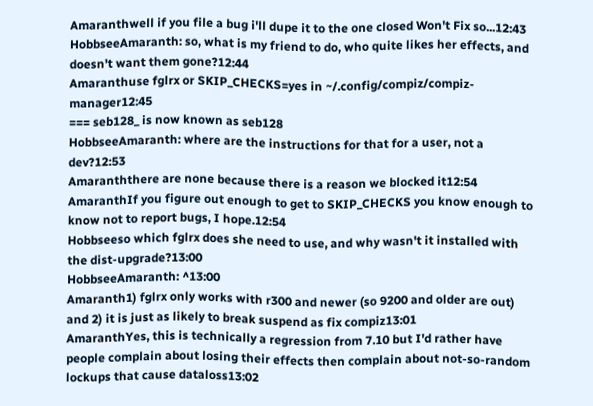Amaranthwell if you file a bug i'll dupe it to the one closed Won't Fix so...12:43
HobbseeAmaranth: so, what is my friend to do, who quite likes her effects, and doesn't want them gone?12:44
Amaranthuse fglrx or SKIP_CHECKS=yes in ~/.config/compiz/compiz-manager12:45
=== seb128_ is now known as seb128
HobbseeAmaranth: where are the instructions for that for a user, not a dev?12:53
Amaranththere are none because there is a reason we blocked it12:54
AmaranthIf you figure out enough to get to SKIP_CHECKS you know enough to know not to report bugs, I hope.12:54
Hobbseeso which fglrx does she need to use, and why wasn't it installed with the dist-upgrade?13:00
HobbseeAmaranth: ^13:00
Amaranth1) fglrx only works with r300 and newer (so 9200 and older are out) and 2) it is just as likely to break suspend as fix compiz13:01
AmaranthYes, this is technically a regression from 7.10 but I'd rather have people complain about losing their effects then complain about not-so-random lockups that cause dataloss13:02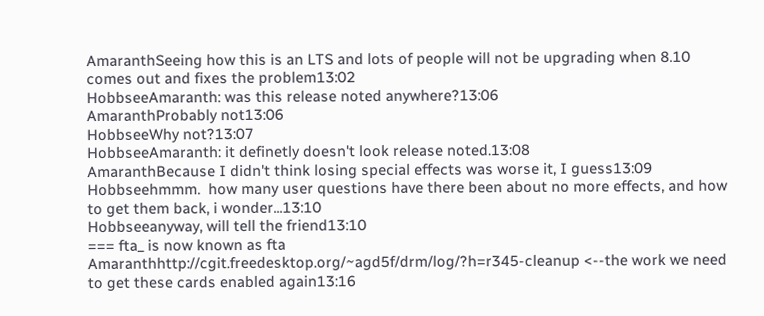AmaranthSeeing how this is an LTS and lots of people will not be upgrading when 8.10 comes out and fixes the problem13:02
HobbseeAmaranth: was this release noted anywhere?13:06
AmaranthProbably not13:06
HobbseeWhy not?13:07
HobbseeAmaranth: it definetly doesn't look release noted.13:08
AmaranthBecause I didn't think losing special effects was worse it, I guess13:09
Hobbseehmmm.  how many user questions have there been about no more effects, and how to get them back, i wonder...13:10
Hobbseeanyway, will tell the friend13:10
=== fta_ is now known as fta
Amaranthhttp://cgit.freedesktop.org/~agd5f/drm/log/?h=r345-cleanup <--the work we need to get these cards enabled again13:16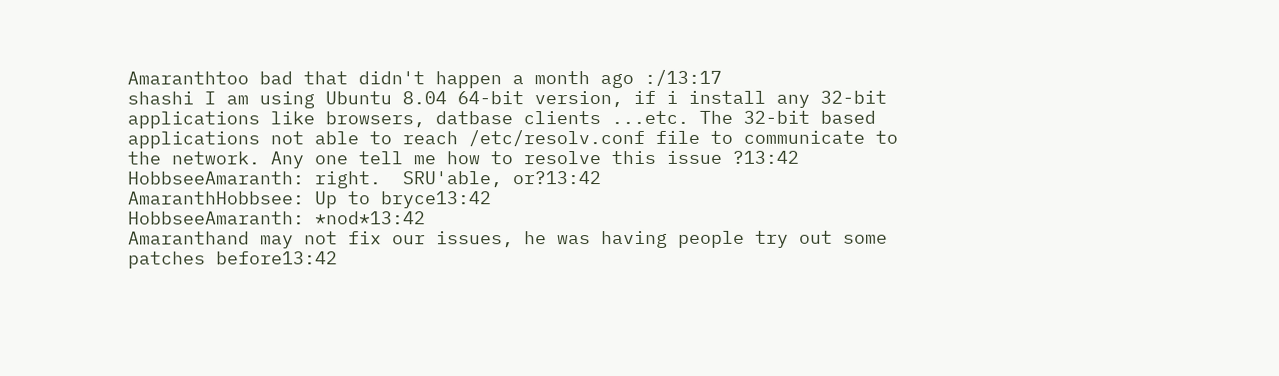Amaranthtoo bad that didn't happen a month ago :/13:17
shashi I am using Ubuntu 8.04 64-bit version, if i install any 32-bit applications like browsers, datbase clients ...etc. The 32-bit based applications not able to reach /etc/resolv.conf file to communicate to the network. Any one tell me how to resolve this issue ?13:42
HobbseeAmaranth: right.  SRU'able, or?13:42
AmaranthHobbsee: Up to bryce13:42
HobbseeAmaranth: *nod*13:42
Amaranthand may not fix our issues, he was having people try out some patches before13:42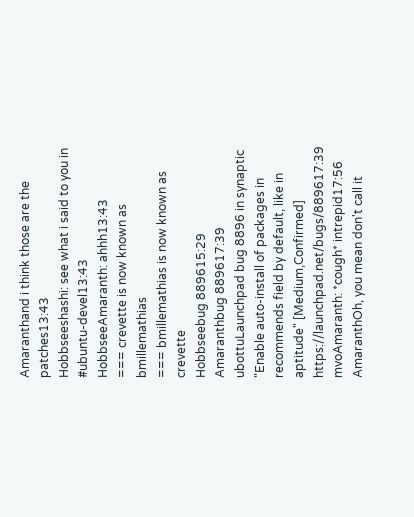Amaranthand i think those are the patches13:43
Hobbseeshashi: see what i said to you in #ubuntu-devel13:43
HobbseeAmaranth: ahhh13:43
=== crevette is now known as bmillemathias
=== bmillemathias is now known as crevette
Hobbseebug 889615:29
Amaranthbug 889617:39
ubottuLaunchpad bug 8896 in synaptic "Enable auto-install of packages in recommends field by default, like in aptitude" [Medium,Confirmed] https://launchpad.net/bugs/889617:39
mvoAmaranth: *cough* intrepid17:56
AmaranthOh, you mean don't call it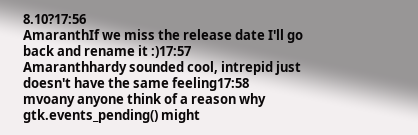8.10?17:56
AmaranthIf we miss the release date I'll go back and rename it :)17:57
Amaranthhardy sounded cool, intrepid just doesn't have the same feeling17:58
mvoany anyone think of a reason why gtk.events_pending() might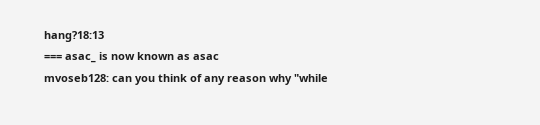hang?18:13
=== asac_ is now known as asac
mvoseb128: can you think of any reason why "while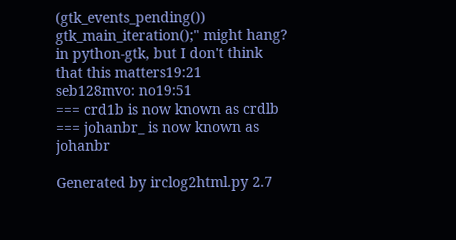(gtk_events_pending()) gtk_main_iteration();" might hang? in python-gtk, but I don't think that this matters19:21
seb128mvo: no19:51
=== crd1b is now known as crdlb
=== johanbr_ is now known as johanbr

Generated by irclog2html.py 2.7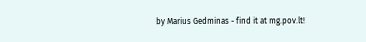by Marius Gedminas - find it at mg.pov.lt!